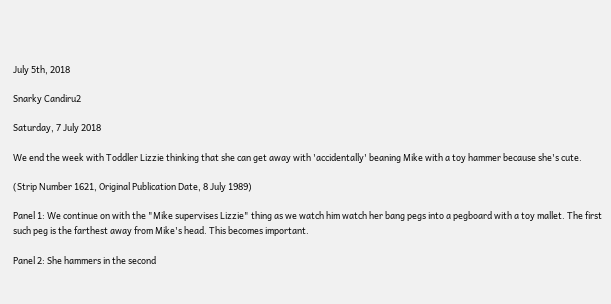July 5th, 2018

Snarky Candiru2

Saturday, 7 July 2018

We end the week with Toddler Lizzie thinking that she can get away with 'accidentally' beaning Mike with a toy hammer because she's cute.

(Strip Number 1621, Original Publication Date, 8 July 1989)

Panel 1: We continue on with the "Mike supervises Lizzie" thing as we watch him watch her bang pegs into a pegboard with a toy mallet. The first such peg is the farthest away from Mike's head. This becomes important.

Panel 2: She hammers in the second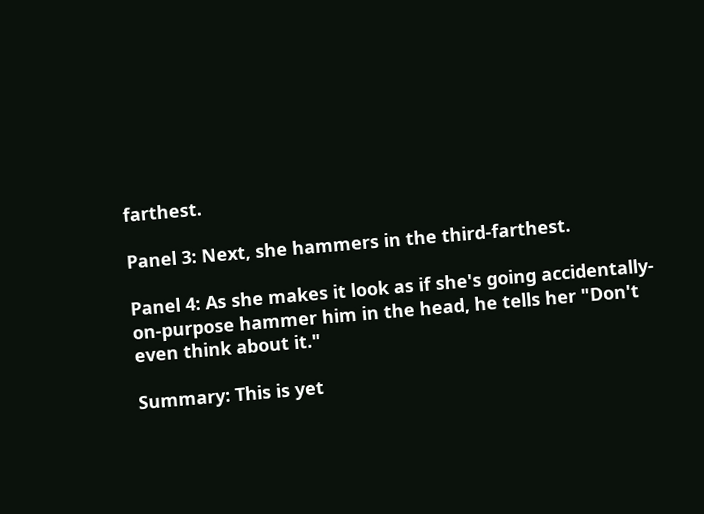farthest.

Panel 3: Next, she hammers in the third-farthest.

Panel 4: As she makes it look as if she's going accidentally-on-purpose hammer him in the head, he tells her "Don't even think about it."

Summary: This is yet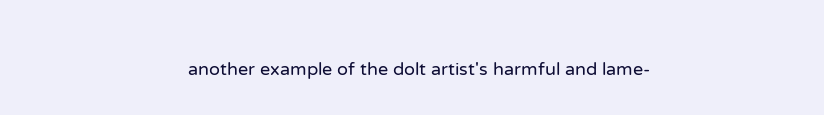another example of the dolt artist's harmful and lame-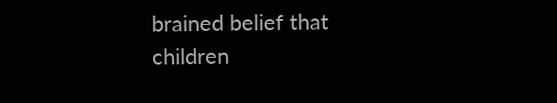brained belief that children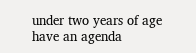under two years of age have an agenda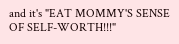and it's "EAT MOMMY'S SENSE OF SELF-WORTH!!!"